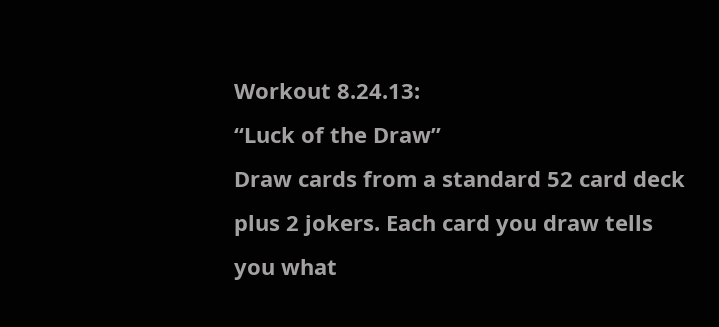Workout 8.24.13:
“Luck of the Draw”
Draw cards from a standard 52 card deck plus 2 jokers. Each card you draw tells you what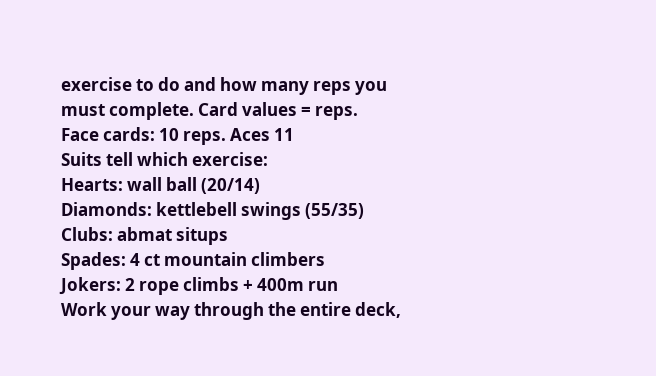exercise to do and how many reps you must complete. Card values = reps.
Face cards: 10 reps. Aces 11
Suits tell which exercise:
Hearts: wall ball (20/14)
Diamonds: kettlebell swings (55/35)
Clubs: abmat situps
Spades: 4 ct mountain climbers
Jokers: 2 rope climbs + 400m run
Work your way through the entire deck,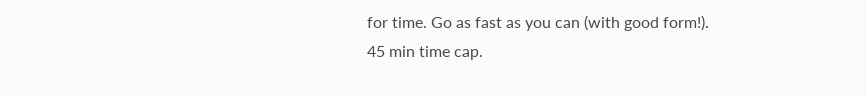for time. Go as fast as you can (with good form!).
45 min time cap.